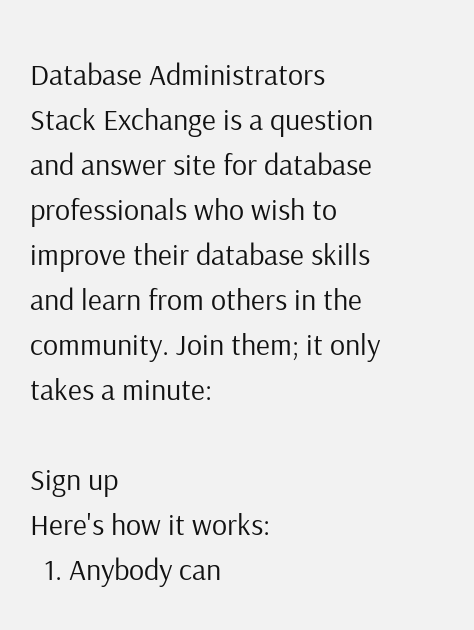Database Administrators Stack Exchange is a question and answer site for database professionals who wish to improve their database skills and learn from others in the community. Join them; it only takes a minute:

Sign up
Here's how it works:
  1. Anybody can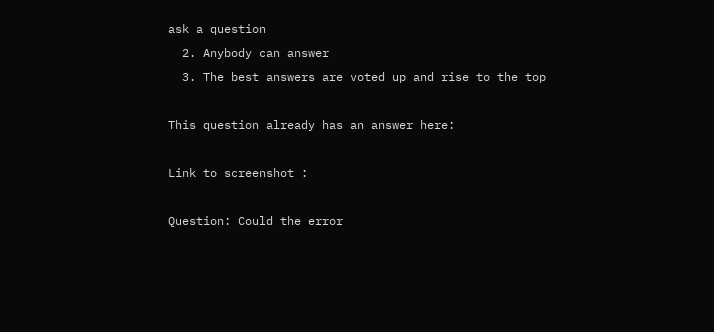ask a question
  2. Anybody can answer
  3. The best answers are voted up and rise to the top

This question already has an answer here:

Link to screenshot :

Question: Could the error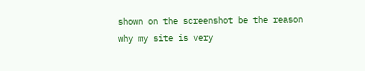shown on the screenshot be the reason why my site is very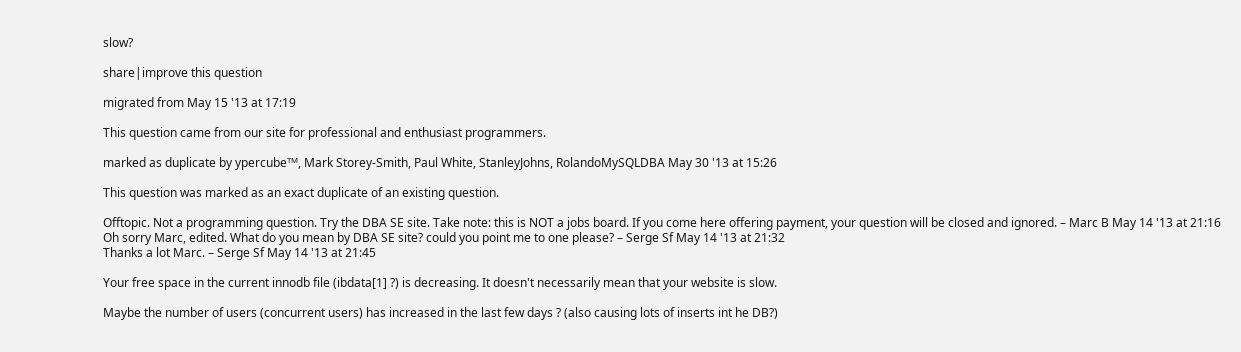slow?

share|improve this question

migrated from May 15 '13 at 17:19

This question came from our site for professional and enthusiast programmers.

marked as duplicate by ypercubeᵀᴹ, Mark Storey-Smith, Paul White, StanleyJohns, RolandoMySQLDBA May 30 '13 at 15:26

This question was marked as an exact duplicate of an existing question.

Offtopic. Not a programming question. Try the DBA SE site. Take note: this is NOT a jobs board. If you come here offering payment, your question will be closed and ignored. – Marc B May 14 '13 at 21:16
Oh sorry Marc, edited. What do you mean by DBA SE site? could you point me to one please? – Serge Sf May 14 '13 at 21:32
Thanks a lot Marc. – Serge Sf May 14 '13 at 21:45

Your free space in the current innodb file (ibdata[1] ?) is decreasing. It doesn't necessarily mean that your website is slow.

Maybe the number of users (concurrent users) has increased in the last few days ? (also causing lots of inserts int he DB?)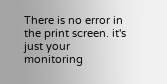There is no error in the print screen. it's just your monitoring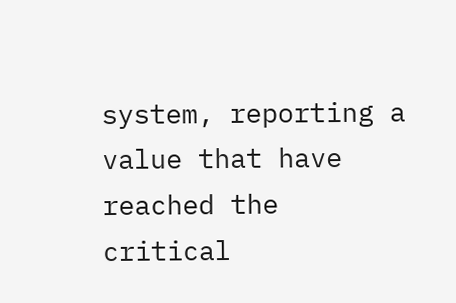system, reporting a value that have reached the critical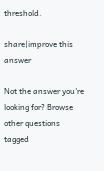threshold.

share|improve this answer

Not the answer you're looking for? Browse other questions tagged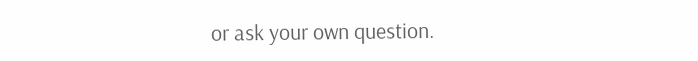or ask your own question.